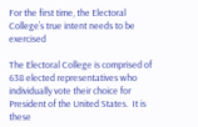For the first time, the Electoral College’s true intent needs to be exercised

The Electoral College is comprised of 638 elected representatives who individually vote their choice for President of the United States.  It is these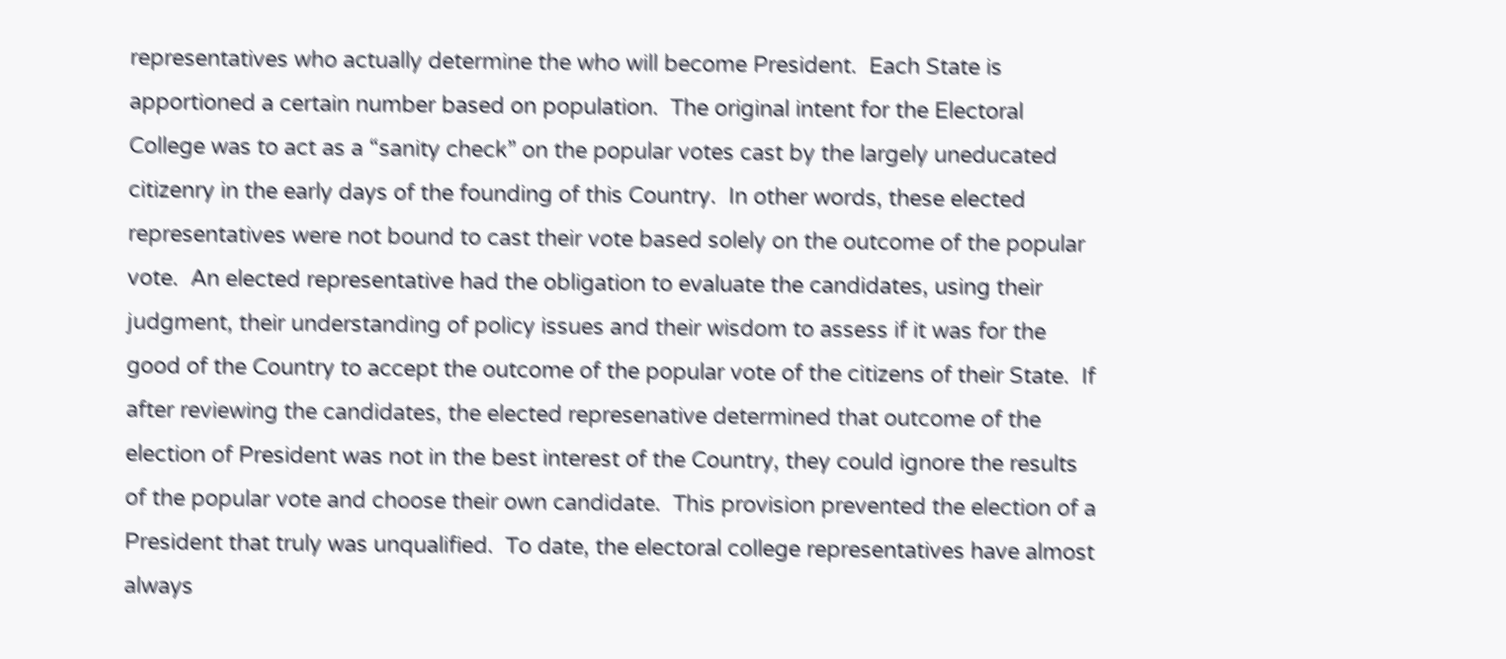representatives who actually determine the who will become President.  Each State is apportioned a certain number based on population.  The original intent for the Electoral College was to act as a “sanity check” on the popular votes cast by the largely uneducated citizenry in the early days of the founding of this Country.  In other words, these elected representatives were not bound to cast their vote based solely on the outcome of the popular vote.  An elected representative had the obligation to evaluate the candidates, using their judgment, their understanding of policy issues and their wisdom to assess if it was for the good of the Country to accept the outcome of the popular vote of the citizens of their State.  If after reviewing the candidates, the elected represenative determined that outcome of the election of President was not in the best interest of the Country, they could ignore the results of the popular vote and choose their own candidate.  This provision prevented the election of a President that truly was unqualified.  To date, the electoral college representatives have almost always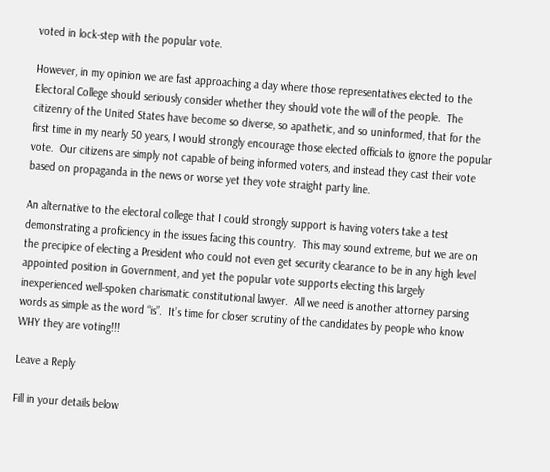voted in lock-step with the popular vote.

However, in my opinion we are fast approaching a day where those representatives elected to the Electoral College should seriously consider whether they should vote the will of the people.  The citizenry of the United States have become so diverse, so apathetic, and so uninformed, that for the first time in my nearly 50 years, I would strongly encourage those elected officials to ignore the popular vote.  Our citizens are simply not capable of being informed voters, and instead they cast their vote based on propaganda in the news or worse yet they vote straight party line.

An alternative to the electoral college that I could strongly support is having voters take a test demonstrating a proficiency in the issues facing this country.  This may sound extreme, but we are on the precipice of electing a President who could not even get security clearance to be in any high level appointed position in Government, and yet the popular vote supports electing this largely inexperienced well-spoken charismatic constitutional lawyer.  All we need is another attorney parsing words as simple as the word “is”.  It’s time for closer scrutiny of the candidates by people who know WHY they are voting!!!

Leave a Reply

Fill in your details below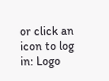or click an icon to log in: Logo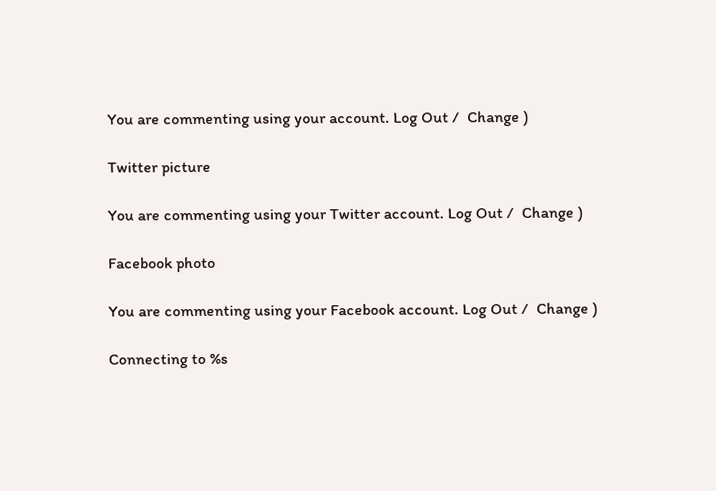You are commenting using your account. Log Out /  Change )

Twitter picture

You are commenting using your Twitter account. Log Out /  Change )

Facebook photo

You are commenting using your Facebook account. Log Out /  Change )

Connecting to %s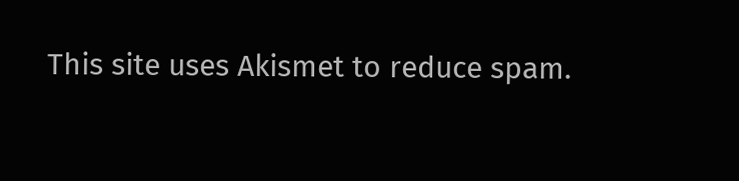This site uses Akismet to reduce spam.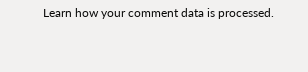Learn how your comment data is processed.